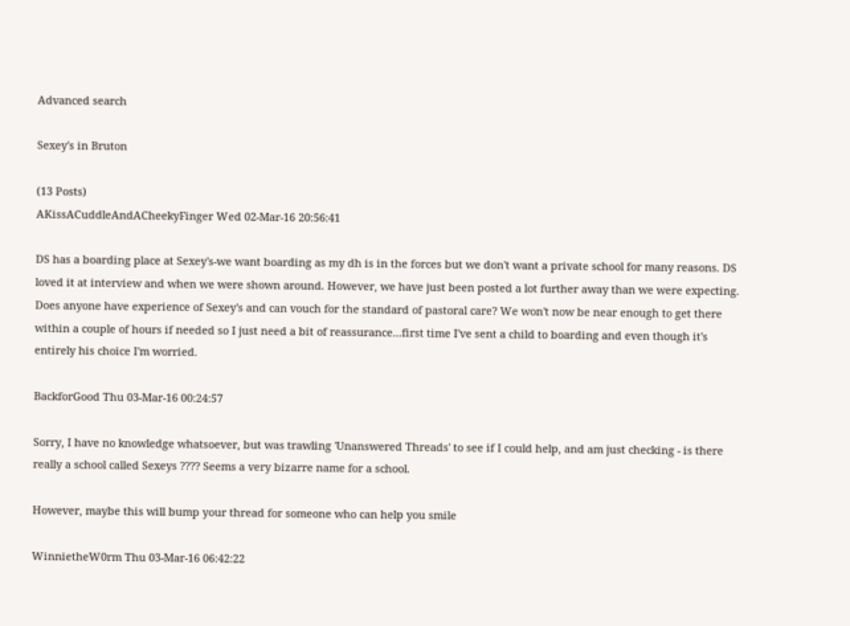Advanced search

Sexey's in Bruton

(13 Posts)
AKissACuddleAndACheekyFinger Wed 02-Mar-16 20:56:41

DS has a boarding place at Sexey's-we want boarding as my dh is in the forces but we don't want a private school for many reasons. DS loved it at interview and when we were shown around. However, we have just been posted a lot further away than we were expecting. Does anyone have experience of Sexey's and can vouch for the standard of pastoral care? We won't now be near enough to get there within a couple of hours if needed so I just need a bit of reassurance...first time I've sent a child to boarding and even though it's entirely his choice I'm worried.

BackforGood Thu 03-Mar-16 00:24:57

Sorry, I have no knowledge whatsoever, but was trawling 'Unanswered Threads' to see if I could help, and am just checking - is there really a school called Sexeys ???? Seems a very bizarre name for a school.

However, maybe this will bump your thread for someone who can help you smile

WinnietheW0rm Thu 03-Mar-16 06:42:22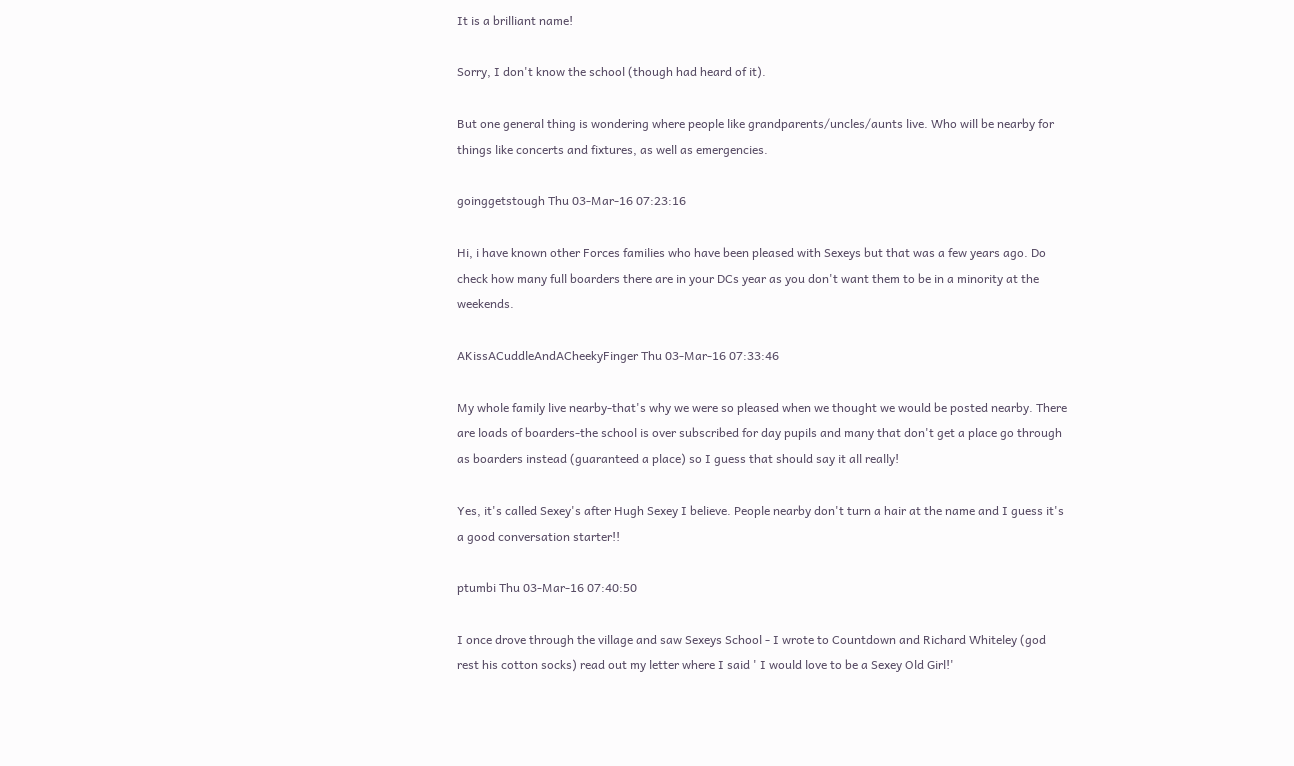It is a brilliant name!

Sorry, I don't know the school (though had heard of it).

But one general thing is wondering where people like grandparents/uncles/aunts live. Who will be nearby for things like concerts and fixtures, as well as emergencies.

goinggetstough Thu 03-Mar-16 07:23:16

Hi, i have known other Forces families who have been pleased with Sexeys but that was a few years ago. Do check how many full boarders there are in your DCs year as you don't want them to be in a minority at the weekends.

AKissACuddleAndACheekyFinger Thu 03-Mar-16 07:33:46

My whole family live nearby-that's why we were so pleased when we thought we would be posted nearby. There are loads of boarders-the school is over subscribed for day pupils and many that don't get a place go through as boarders instead (guaranteed a place) so I guess that should say it all really!

Yes, it's called Sexey's after Hugh Sexey I believe. People nearby don't turn a hair at the name and I guess it's a good conversation starter!!

ptumbi Thu 03-Mar-16 07:40:50

I once drove through the village and saw Sexeys School - I wrote to Countdown and Richard Whiteley (god rest his cotton socks) read out my letter where I said ' I would love to be a Sexey Old Girl!'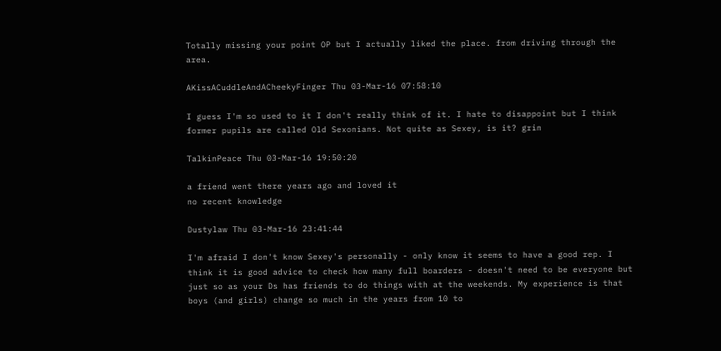Totally missing your point OP but I actually liked the place. from driving through the area.

AKissACuddleAndACheekyFinger Thu 03-Mar-16 07:58:10

I guess I'm so used to it I don't really think of it. I hate to disappoint but I think former pupils are called Old Sexonians. Not quite as Sexey, is it? grin

TalkinPeace Thu 03-Mar-16 19:50:20

a friend went there years ago and loved it
no recent knowledge

Dustylaw Thu 03-Mar-16 23:41:44

I'm afraid I don't know Sexey's personally - only know it seems to have a good rep. I think it is good advice to check how many full boarders - doesn't need to be everyone but just so as your Ds has friends to do things with at the weekends. My experience is that boys (and girls) change so much in the years from 10 to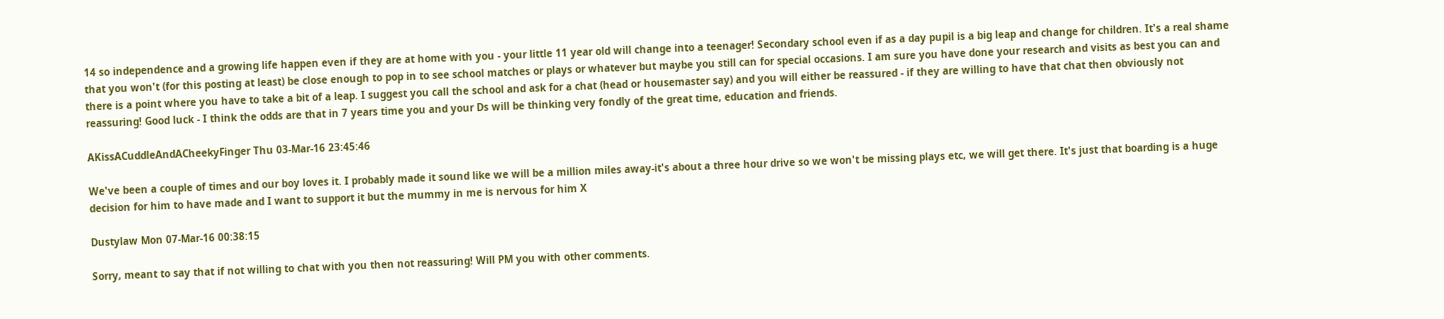14 so independence and a growing life happen even if they are at home with you - your little 11 year old will change into a teenager! Secondary school even if as a day pupil is a big leap and change for children. It's a real shame that you won't (for this posting at least) be close enough to pop in to see school matches or plays or whatever but maybe you still can for special occasions. I am sure you have done your research and visits as best you can and there is a point where you have to take a bit of a leap. I suggest you call the school and ask for a chat (head or housemaster say) and you will either be reassured - if they are willing to have that chat then obviously not reassuring! Good luck - I think the odds are that in 7 years time you and your Ds will be thinking very fondly of the great time, education and friends.

AKissACuddleAndACheekyFinger Thu 03-Mar-16 23:45:46

We've been a couple of times and our boy loves it. I probably made it sound like we will be a million miles away-it's about a three hour drive so we won't be missing plays etc, we will get there. It's just that boarding is a huge decision for him to have made and I want to support it but the mummy in me is nervous for him X

Dustylaw Mon 07-Mar-16 00:38:15

Sorry, meant to say that if not willing to chat with you then not reassuring! Will PM you with other comments.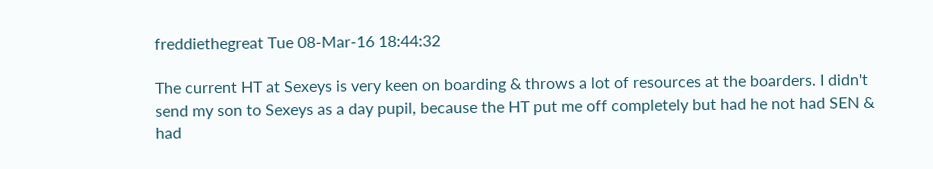freddiethegreat Tue 08-Mar-16 18:44:32

The current HT at Sexeys is very keen on boarding & throws a lot of resources at the boarders. I didn't send my son to Sexeys as a day pupil, because the HT put me off completely but had he not had SEN & had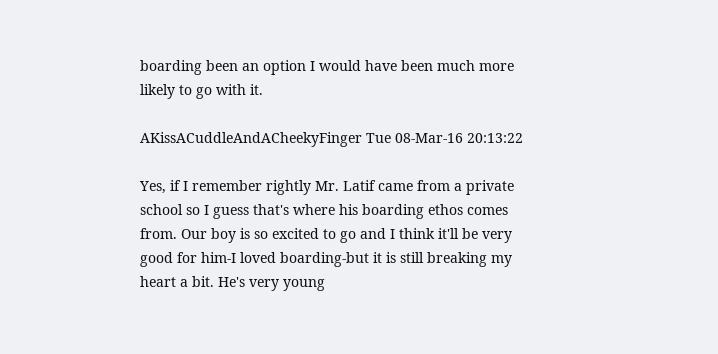boarding been an option I would have been much more likely to go with it.

AKissACuddleAndACheekyFinger Tue 08-Mar-16 20:13:22

Yes, if I remember rightly Mr. Latif came from a private school so I guess that's where his boarding ethos comes from. Our boy is so excited to go and I think it'll be very good for him-I loved boarding-but it is still breaking my heart a bit. He's very young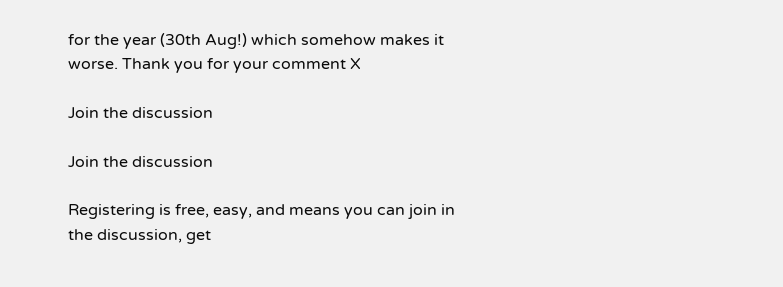for the year (30th Aug!) which somehow makes it worse. Thank you for your comment X

Join the discussion

Join the discussion

Registering is free, easy, and means you can join in the discussion, get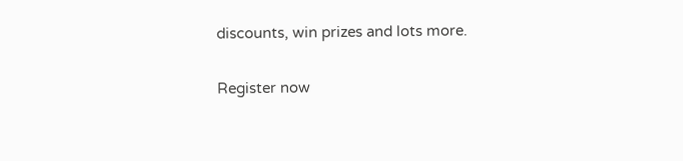discounts, win prizes and lots more.

Register now